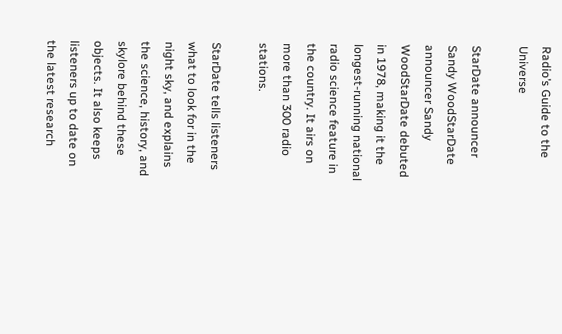Radio’s Guide to the Universe

StarDate announcer Sandy WoodStarDate announcer Sandy WoodStarDate debuted in 1978, making it the longest-running national radio science feature in the country. It airs on more than 300 radio stations.

StarDate tells listeners what to look for in the night sky, and explains the science, history, and skylore behind these objects. It also keeps listeners up to date on the latest research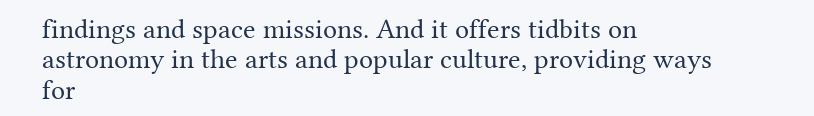findings and space missions. And it offers tidbits on astronomy in the arts and popular culture, providing ways for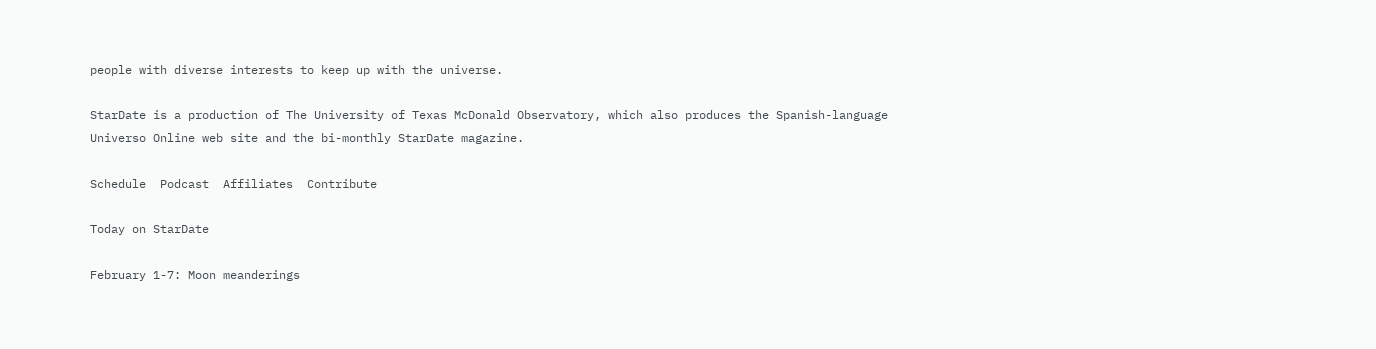people with diverse interests to keep up with the universe.

StarDate is a production of The University of Texas McDonald Observatory, which also produces the Spanish-language Universo Online web site and the bi-monthly StarDate magazine.

Schedule  Podcast  Affiliates  Contribute

Today on StarDate

February 1-7: Moon meanderings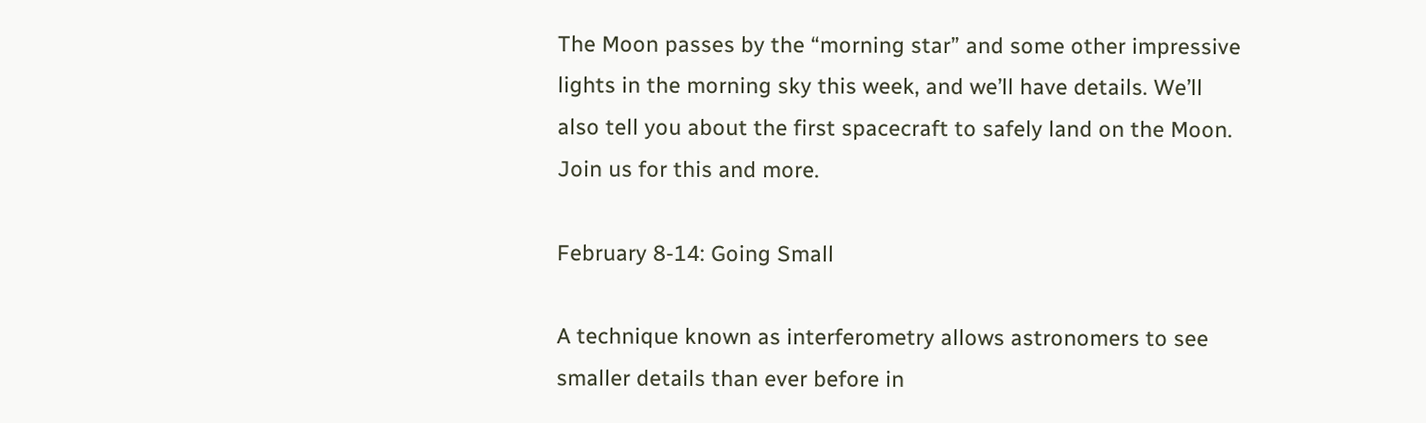The Moon passes by the “morning star” and some other impressive lights in the morning sky this week, and we’ll have details. We’ll also tell you about the first spacecraft to safely land on the Moon. Join us for this and more.

February 8-14: Going Small

A technique known as interferometry allows astronomers to see smaller details than ever before in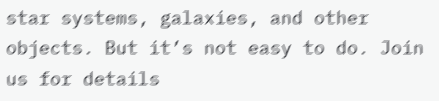star systems, galaxies, and other objects. But it’s not easy to do. Join us for details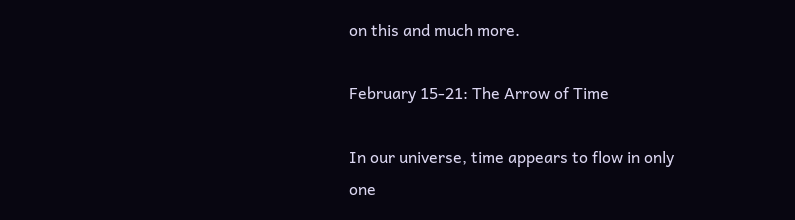on this and much more.

February 15-21: The Arrow of Time

In our universe, time appears to flow in only one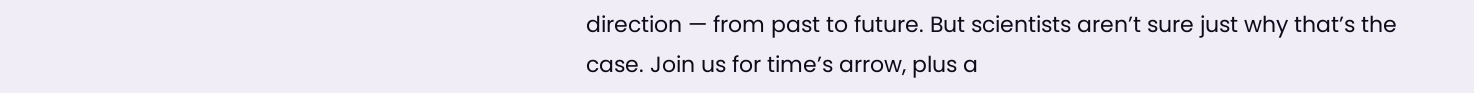direction — from past to future. But scientists aren’t sure just why that’s the case. Join us for time’s arrow, plus a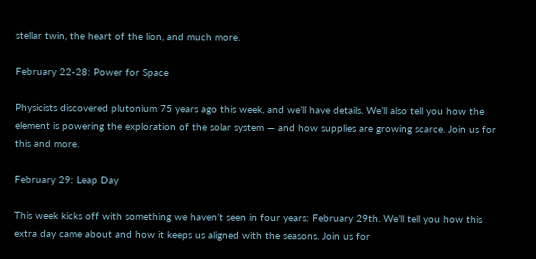stellar twin, the heart of the lion, and much more.

February 22-28: Power for Space

Physicists discovered plutonium 75 years ago this week, and we’ll have details. We’ll also tell you how the element is powering the exploration of the solar system — and how supplies are growing scarce. Join us for this and more.

February 29: Leap Day

This week kicks off with something we haven’t seen in four years: February 29th. We’ll tell you how this extra day came about and how it keeps us aligned with the seasons. Join us for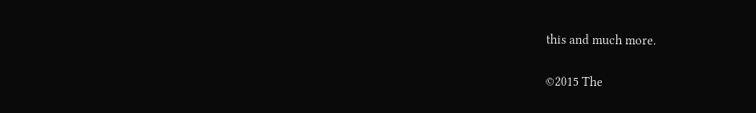this and much more.


©2015 The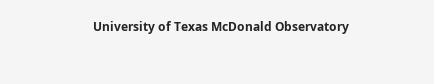University of Texas McDonald Observatory